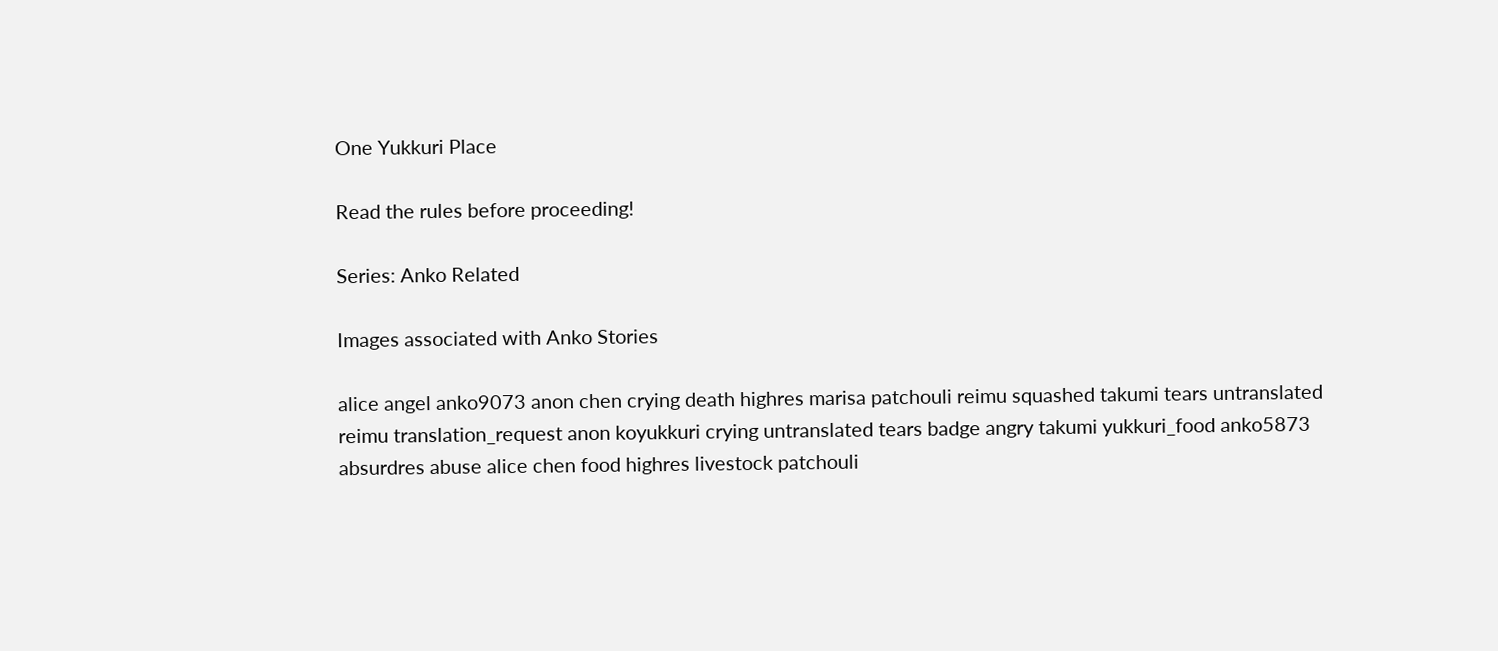One Yukkuri Place

Read the rules before proceeding!

Series: Anko Related

Images associated with Anko Stories

alice angel anko9073 anon chen crying death highres marisa patchouli reimu squashed takumi tears untranslated
reimu translation_request anon koyukkuri crying untranslated tears badge angry takumi yukkuri_food anko5873
absurdres abuse alice chen food highres livestock patchouli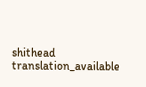shithead translation_available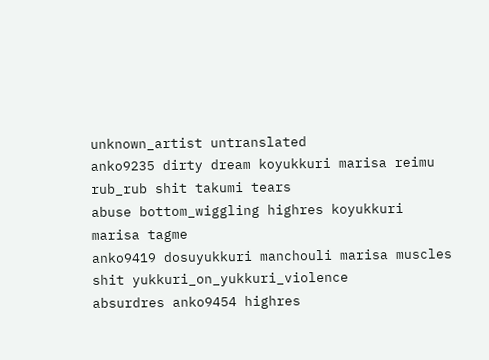unknown_artist untranslated
anko9235 dirty dream koyukkuri marisa reimu rub_rub shit takumi tears
abuse bottom_wiggling highres koyukkuri marisa tagme
anko9419 dosuyukkuri manchouli marisa muscles shit yukkuri_on_yukkuri_violence
absurdres anko9454 highres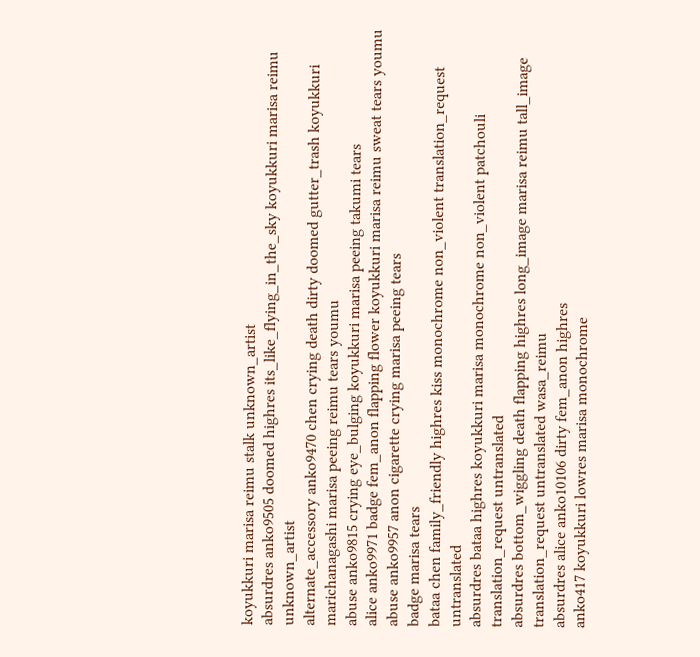koyukkuri marisa reimu stalk unknown_artist
absurdres anko9505 doomed highres its_like_flying_in_the_sky koyukkuri marisa reimu unknown_artist
alternate_accessory anko9470 chen crying death dirty doomed gutter_trash koyukkuri marichanagashi marisa peeing reimu tears youmu
abuse anko9815 crying eye_bulging koyukkuri marisa peeing takumi tears
alice anko9971 badge fem_anon flapping flower koyukkuri marisa reimu sweat tears youmu
abuse anko9957 anon cigarette crying marisa peeing tears
badge marisa tears
bataa chen family_friendly highres kiss monochrome non_violent translation_request untranslated
absurdres bataa highres koyukkuri marisa monochrome non_violent patchouli translation_request untranslated
absurdres bottom_wiggling death flapping highres long_image marisa reimu tall_image translation_request untranslated wasa_reimu
absurdres alice anko10106 dirty fem_anon highres
anko417 koyukkuri lowres marisa monochrome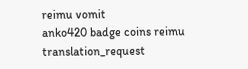reimu vomit
anko420 badge coins reimu translation_request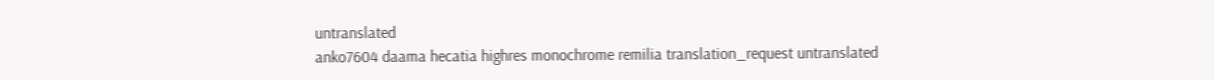untranslated
anko7604 daama hecatia highres monochrome remilia translation_request untranslated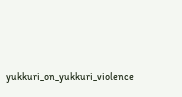yukkuri_on_yukkuri_violence